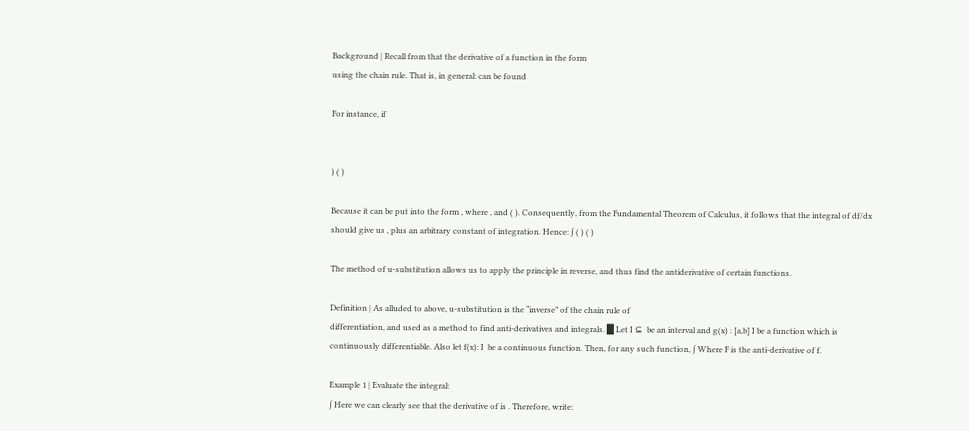Background | Recall from that the derivative of a function in the form
using the chain rule. That is, in general: can be found

For instance, if


) ( )

Because it can be put into the form , where , and ( ). Consequently, from the Fundamental Theorem of Calculus, it follows that the integral of df/dx should give us , plus an arbitrary constant of integration. Hence: ∫ ( ) ( )

The method of u-substitution allows us to apply the principle in reverse, and thus find the antiderivative of certain functions.

Definition | As alluded to above, u-substitution is the “inverse” of the chain rule of
differentiation, and used as a method to find anti-derivatives and integrals. █ Let I ⊆  be an interval and g(x) : [a,b] I be a function which is continuously differentiable. Also let f(x): I  be a continuous function. Then, for any such function, ∫ Where F is the anti-derivative of f.

Example 1 | Evaluate the integral:
∫ Here we can clearly see that the derivative of is . Therefore, write: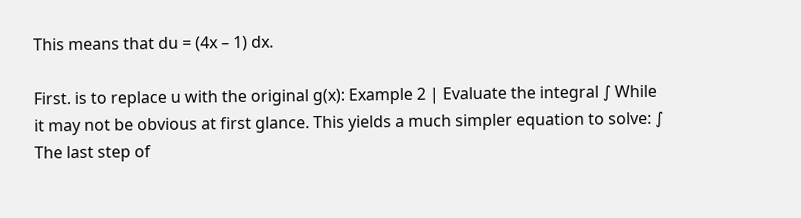This means that du = (4x – 1) dx.

First. is to replace u with the original g(x): Example 2 | Evaluate the integral ∫ While it may not be obvious at first glance. This yields a much simpler equation to solve: ∫ The last step of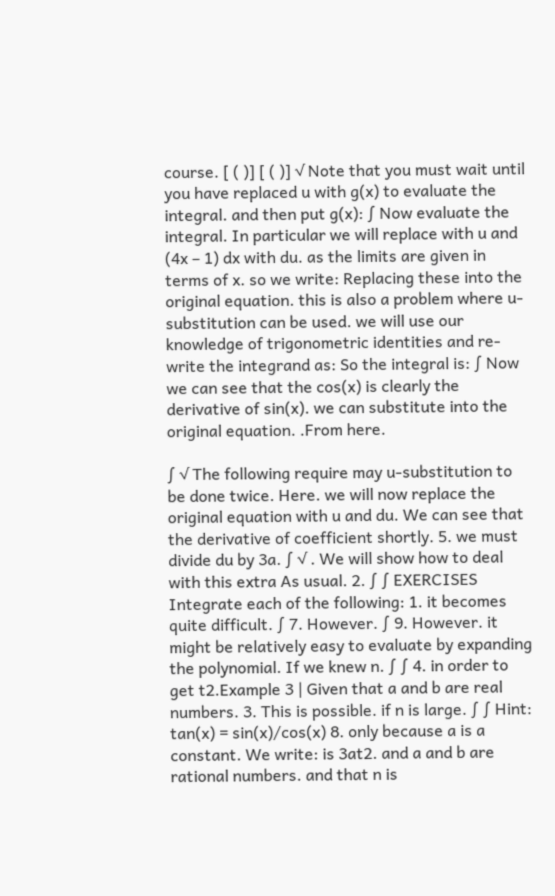course. [ ( )] [ ( )] √ Note that you must wait until you have replaced u with g(x) to evaluate the integral. and then put g(x): ∫ Now evaluate the integral. In particular we will replace with u and (4x – 1) dx with du. as the limits are given in terms of x. so we write: Replacing these into the original equation. this is also a problem where u-substitution can be used. we will use our knowledge of trigonometric identities and re-write the integrand as: So the integral is: ∫ Now we can see that the cos(x) is clearly the derivative of sin(x). we can substitute into the original equation. .From here.

∫ √ The following require may u-substitution to be done twice. Here. we will now replace the original equation with u and du. We can see that the derivative of coefficient shortly. 5. we must divide du by 3a. ∫ √ . We will show how to deal with this extra As usual. 2. ∫ ∫ EXERCISES Integrate each of the following: 1. it becomes quite difficult. ∫ 7. However. ∫ 9. However. it might be relatively easy to evaluate by expanding the polynomial. If we knew n. ∫ ∫ 4. in order to get t2.Example 3 | Given that a and b are real numbers. 3. This is possible. if n is large. ∫ ∫ Hint: tan(x) = sin(x)/cos(x) 8. only because a is a constant. We write: is 3at2. and a and b are rational numbers. and that n is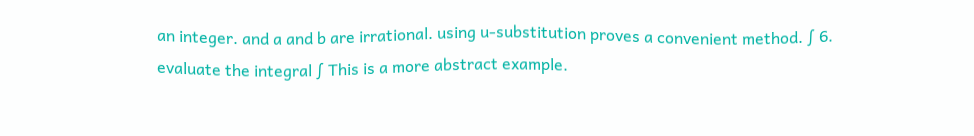an integer. and a and b are irrational. using u-substitution proves a convenient method. ∫ 6. evaluate the integral ∫ This is a more abstract example.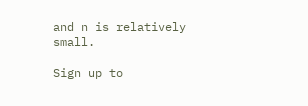and n is relatively small.

Sign up to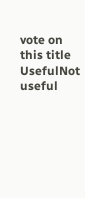vote on this title
UsefulNot useful